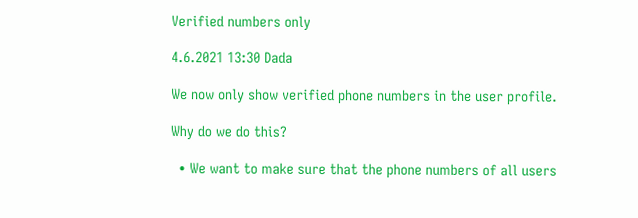Verified numbers only

4.6.2021 13:30 Dada

We now only show verified phone numbers in the user profile.

Why do we do this?

  • We want to make sure that the phone numbers of all users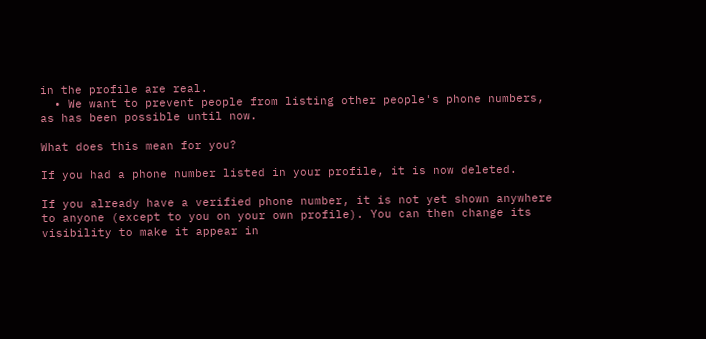in the profile are real.
  • We want to prevent people from listing other people's phone numbers, as has been possible until now.

What does this mean for you?

If you had a phone number listed in your profile, it is now deleted.

If you already have a verified phone number, it is not yet shown anywhere to anyone (except to you on your own profile). You can then change its visibility to make it appear in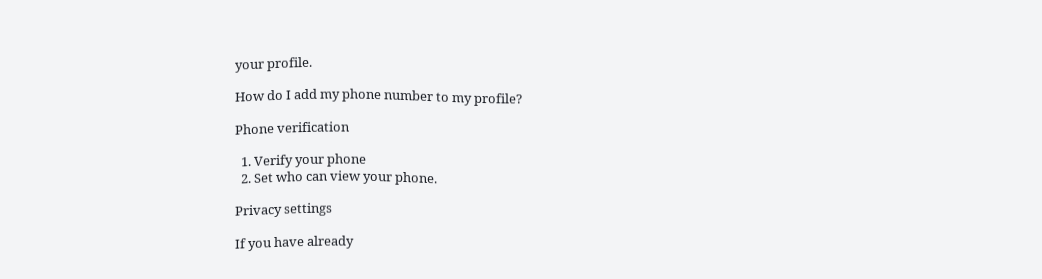your profile.

How do I add my phone number to my profile?

Phone verification

  1. Verify your phone
  2. Set who can view your phone.

Privacy settings

If you have already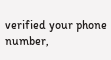verified your phone number,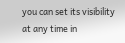you can set its visibility at any time in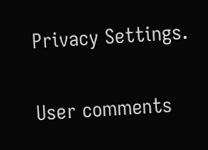Privacy Settings.

User comments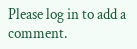Please log in to add a comment.